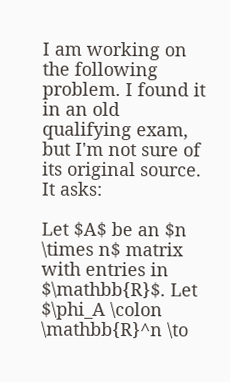I am working on the following problem. I found it in an old qualifying exam, but I'm not sure of its original source. It asks:

Let $A$ be an $n \times n$ matrix with entries in $\mathbb{R}$. Let $\phi_A \colon \mathbb{R}^n \to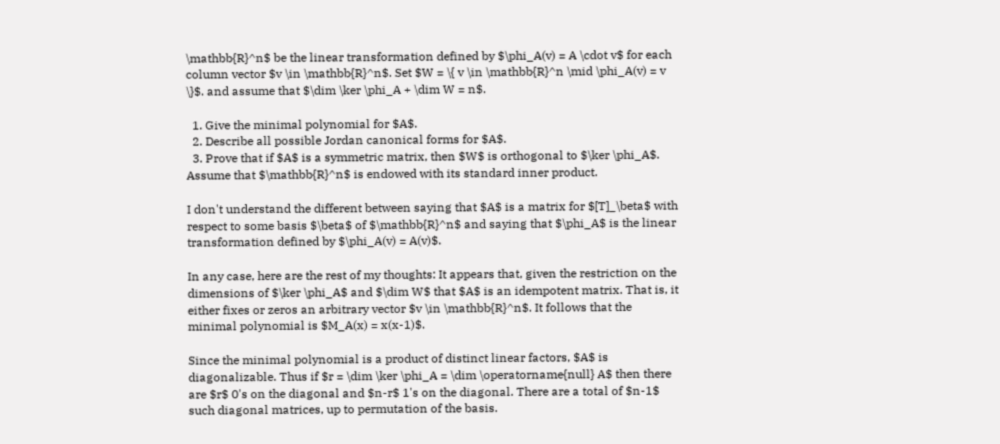\mathbb{R}^n$ be the linear transformation defined by $\phi_A(v) = A \cdot v$ for each column vector $v \in \mathbb{R}^n$. Set $W = \{ v \in \mathbb{R}^n \mid \phi_A(v) = v \}$. and assume that $\dim \ker \phi_A + \dim W = n$.

  1. Give the minimal polynomial for $A$.
  2. Describe all possible Jordan canonical forms for $A$.
  3. Prove that if $A$ is a symmetric matrix, then $W$ is orthogonal to $\ker \phi_A$. Assume that $\mathbb{R}^n$ is endowed with its standard inner product.

I don't understand the different between saying that $A$ is a matrix for $[T]_\beta$ with respect to some basis $\beta$ of $\mathbb{R}^n$ and saying that $\phi_A$ is the linear transformation defined by $\phi_A(v) = A(v)$.

In any case, here are the rest of my thoughts: It appears that, given the restriction on the dimensions of $\ker \phi_A$ and $\dim W$ that $A$ is an idempotent matrix. That is, it either fixes or zeros an arbitrary vector $v \in \mathbb{R}^n$. It follows that the minimal polynomial is $M_A(x) = x(x-1)$.

Since the minimal polynomial is a product of distinct linear factors, $A$ is diagonalizable. Thus if $r = \dim \ker \phi_A = \dim \operatorname{null} A$ then there are $r$ 0's on the diagonal and $n-r$ 1's on the diagonal. There are a total of $n-1$ such diagonal matrices, up to permutation of the basis.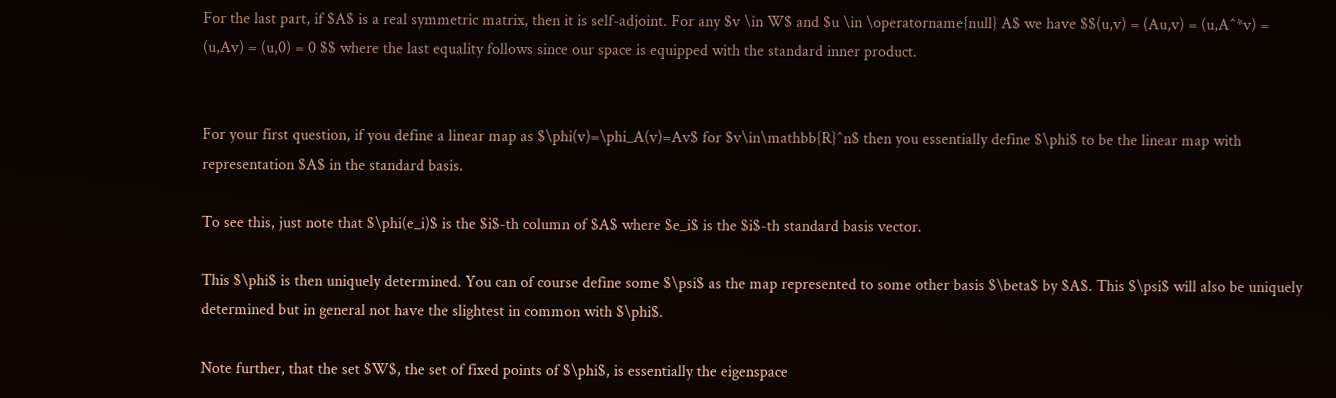For the last part, if $A$ is a real symmetric matrix, then it is self-adjoint. For any $v \in W$ and $u \in \operatorname{null} A$ we have $$(u,v) = (Au,v) = (u,A^*v) = (u,Av) = (u,0) = 0 $$ where the last equality follows since our space is equipped with the standard inner product.


For your first question, if you define a linear map as $\phi(v)=\phi_A(v)=Av$ for $v\in\mathbb{R}^n$ then you essentially define $\phi$ to be the linear map with representation $A$ in the standard basis.

To see this, just note that $\phi(e_i)$ is the $i$-th column of $A$ where $e_i$ is the $i$-th standard basis vector.

This $\phi$ is then uniquely determined. You can of course define some $\psi$ as the map represented to some other basis $\beta$ by $A$. This $\psi$ will also be uniquely determined but in general not have the slightest in common with $\phi$.

Note further, that the set $W$, the set of fixed points of $\phi$, is essentially the eigenspace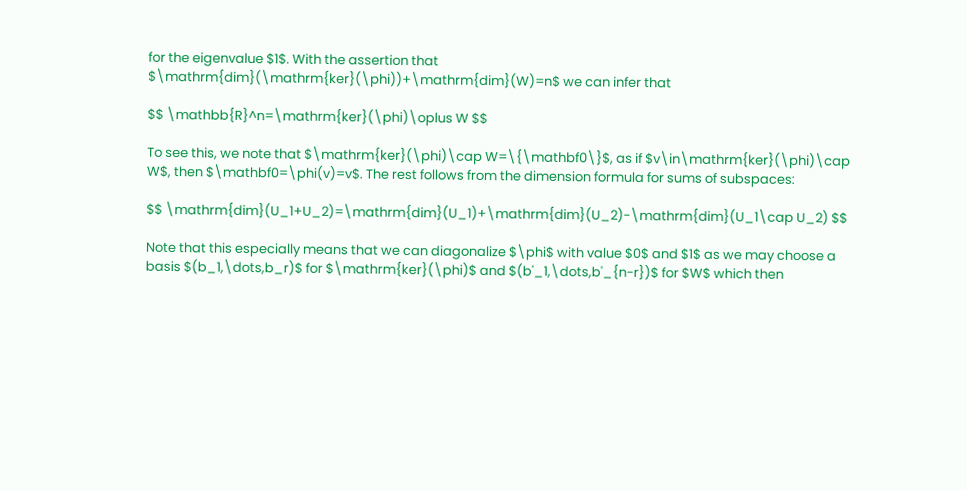for the eigenvalue $1$. With the assertion that $\mathrm{dim}(\mathrm{ker}(\phi))+\mathrm{dim}(W)=n$ we can infer that

$$ \mathbb{R}^n=\mathrm{ker}(\phi)\oplus W $$

To see this, we note that $\mathrm{ker}(\phi)\cap W=\{\mathbf0\}$, as if $v\in\mathrm{ker}(\phi)\cap W$, then $\mathbf0=\phi(v)=v$. The rest follows from the dimension formula for sums of subspaces:

$$ \mathrm{dim}(U_1+U_2)=\mathrm{dim}(U_1)+\mathrm{dim}(U_2)-\mathrm{dim}(U_1\cap U_2) $$

Note that this especially means that we can diagonalize $\phi$ with value $0$ and $1$ as we may choose a basis $(b_1,\dots,b_r)$ for $\mathrm{ker}(\phi)$ and $(b'_1,\dots,b'_{n-r})$ for $W$ which then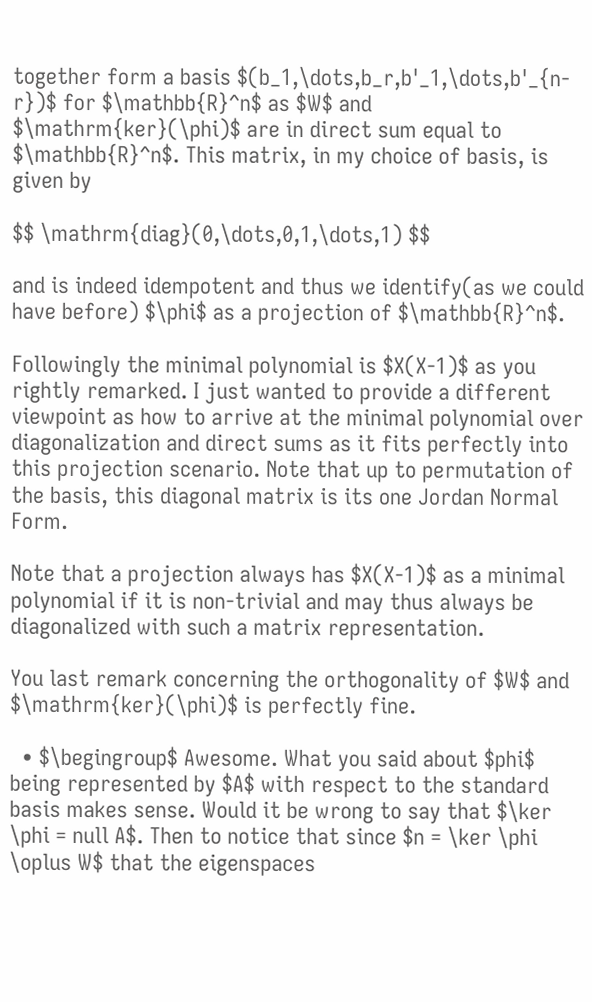together form a basis $(b_1,\dots,b_r,b'_1,\dots,b'_{n-r})$ for $\mathbb{R}^n$ as $W$ and $\mathrm{ker}(\phi)$ are in direct sum equal to $\mathbb{R}^n$. This matrix, in my choice of basis, is given by

$$ \mathrm{diag}(0,\dots,0,1,\dots,1) $$

and is indeed idempotent and thus we identify(as we could have before) $\phi$ as a projection of $\mathbb{R}^n$.

Followingly the minimal polynomial is $X(X-1)$ as you rightly remarked. I just wanted to provide a different viewpoint as how to arrive at the minimal polynomial over diagonalization and direct sums as it fits perfectly into this projection scenario. Note that up to permutation of the basis, this diagonal matrix is its one Jordan Normal Form.

Note that a projection always has $X(X-1)$ as a minimal polynomial if it is non-trivial and may thus always be diagonalized with such a matrix representation.

You last remark concerning the orthogonality of $W$ and $\mathrm{ker}(\phi)$ is perfectly fine.

  • $\begingroup$ Awesome. What you said about $phi$ being represented by $A$ with respect to the standard basis makes sense. Would it be wrong to say that $\ker \phi = null A$. Then to notice that since $n = \ker \phi \oplus W$ that the eigenspaces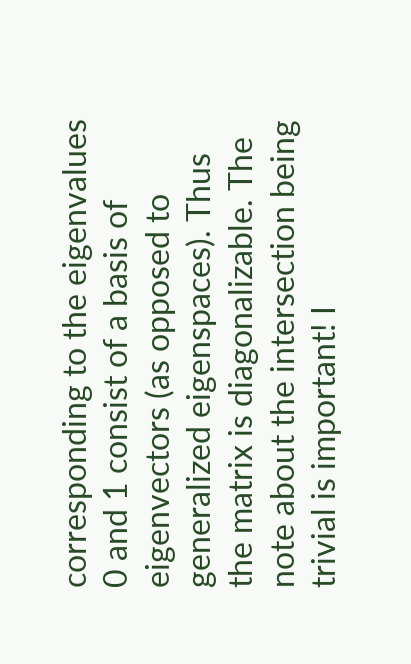corresponding to the eigenvalues 0 and 1 consist of a basis of eigenvectors (as opposed to generalized eigenspaces). Thus the matrix is diagonalizable. The note about the intersection being trivial is important! I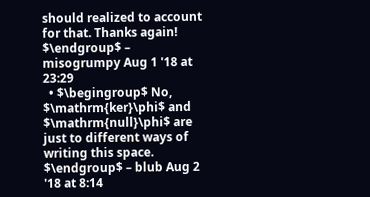should realized to account for that. Thanks again! $\endgroup$ – misogrumpy Aug 1 '18 at 23:29
  • $\begingroup$ No, $\mathrm{ker}\phi$ and $\mathrm{null}\phi$ are just to different ways of writing this space. $\endgroup$ – blub Aug 2 '18 at 8:14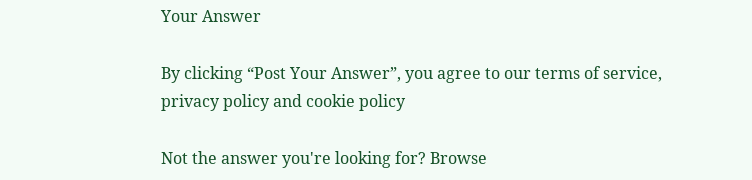Your Answer

By clicking “Post Your Answer”, you agree to our terms of service, privacy policy and cookie policy

Not the answer you're looking for? Browse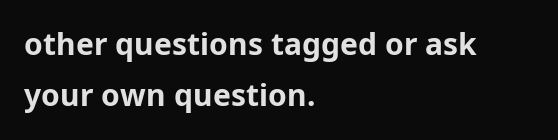other questions tagged or ask your own question.